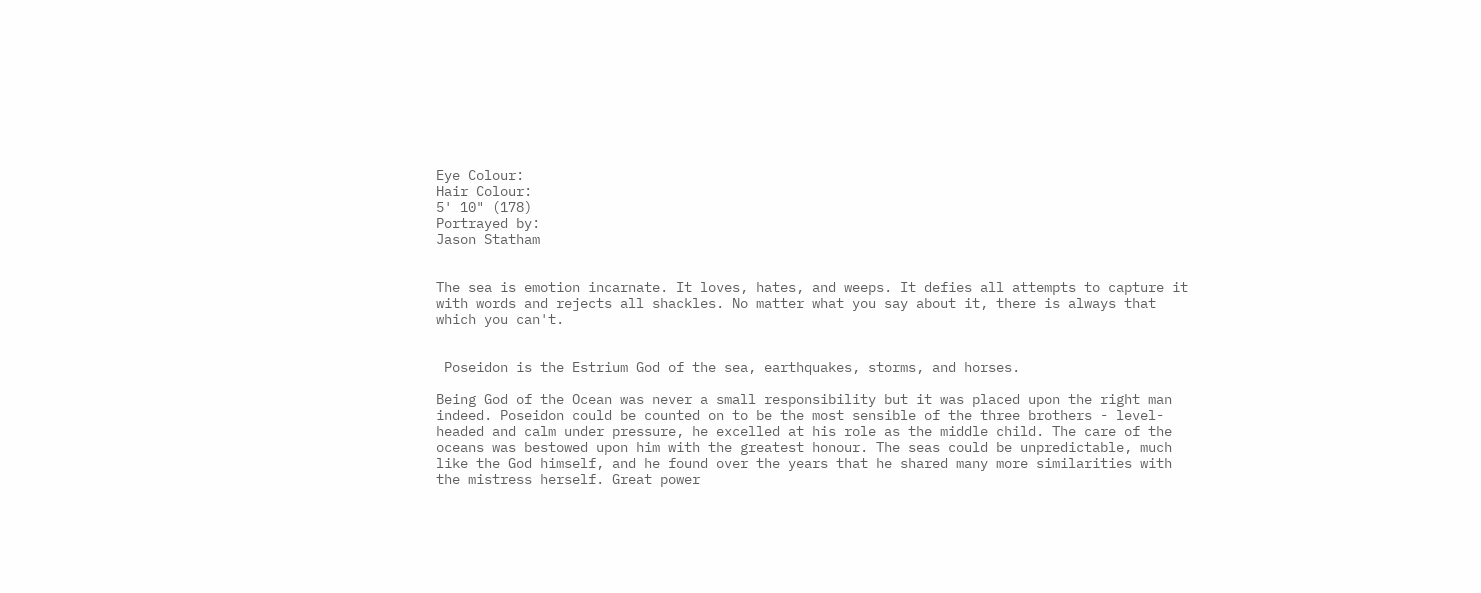Eye Colour:
Hair Colour:
5' 10" (178)
Portrayed by:
Jason Statham


The sea is emotion incarnate. It loves, hates, and weeps. It defies all attempts to capture it with words and rejects all shackles. No matter what you say about it, there is always that which you can't.


 Poseidon is the Estrium God of the sea, earthquakes, storms, and horses.

Being God of the Ocean was never a small responsibility but it was placed upon the right man indeed. Poseidon could be counted on to be the most sensible of the three brothers - level-headed and calm under pressure, he excelled at his role as the middle child. The care of the oceans was bestowed upon him with the greatest honour. The seas could be unpredictable, much like the God himself, and he found over the years that he shared many more similarities with the mistress herself. Great power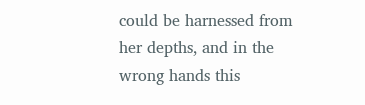could be harnessed from her depths, and in the wrong hands this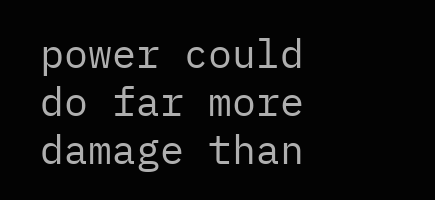power could do far more damage than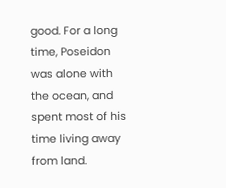good. For a long time, Poseidon was alone with the ocean, and spent most of his time living away from land.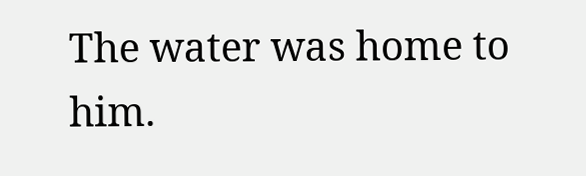The water was home to him.